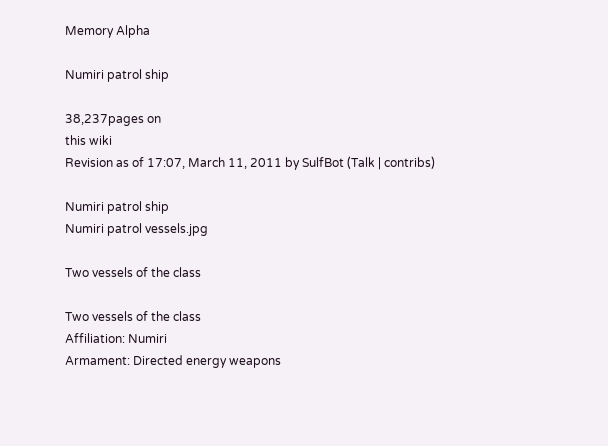Memory Alpha

Numiri patrol ship

38,237pages on
this wiki
Revision as of 17:07, March 11, 2011 by SulfBot (Talk | contribs)

Numiri patrol ship
Numiri patrol vessels.jpg

Two vessels of the class

Two vessels of the class
Affiliation: Numiri
Armament: Directed energy weapons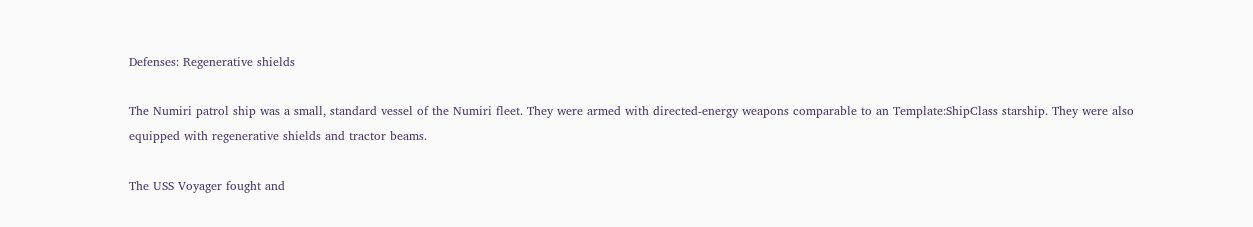Defenses: Regenerative shields

The Numiri patrol ship was a small, standard vessel of the Numiri fleet. They were armed with directed-energy weapons comparable to an Template:ShipClass starship. They were also equipped with regenerative shields and tractor beams.

The USS Voyager fought and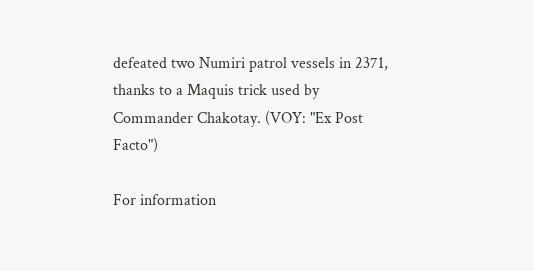defeated two Numiri patrol vessels in 2371, thanks to a Maquis trick used by Commander Chakotay. (VOY: "Ex Post Facto")

For information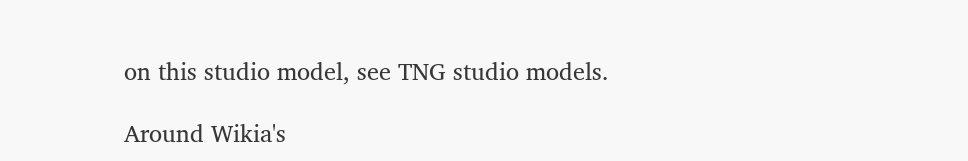on this studio model, see TNG studio models.

Around Wikia's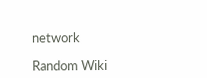network

Random Wiki